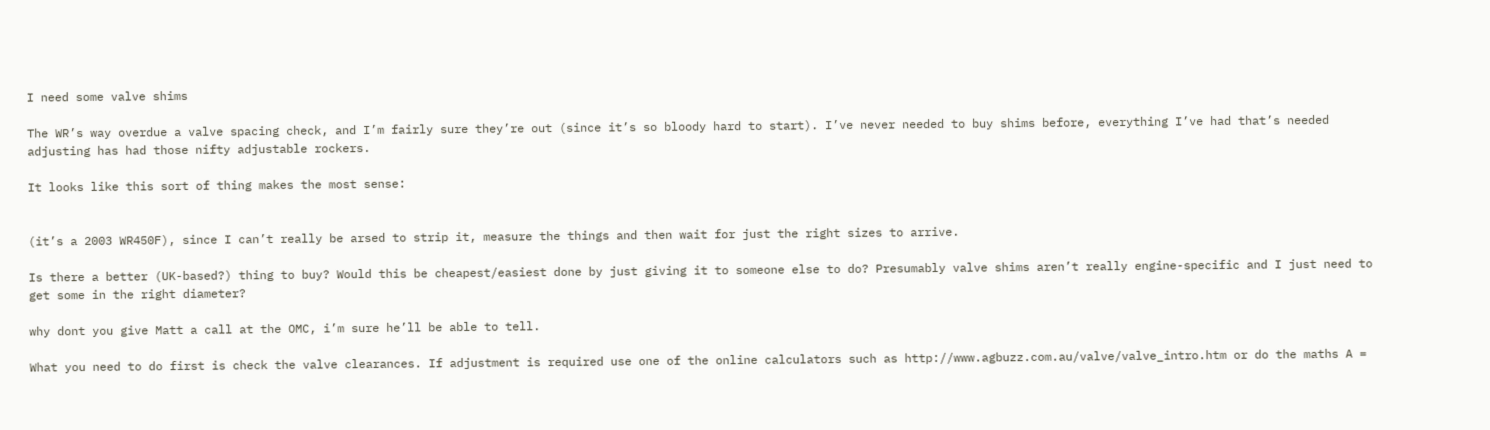I need some valve shims

The WR’s way overdue a valve spacing check, and I’m fairly sure they’re out (since it’s so bloody hard to start). I’ve never needed to buy shims before, everything I’ve had that’s needed adjusting has had those nifty adjustable rockers.

It looks like this sort of thing makes the most sense:


(it’s a 2003 WR450F), since I can’t really be arsed to strip it, measure the things and then wait for just the right sizes to arrive.

Is there a better (UK-based?) thing to buy? Would this be cheapest/easiest done by just giving it to someone else to do? Presumably valve shims aren’t really engine-specific and I just need to get some in the right diameter?

why dont you give Matt a call at the OMC, i’m sure he’ll be able to tell.

What you need to do first is check the valve clearances. If adjustment is required use one of the online calculators such as http://www.agbuzz.com.au/valve/valve_intro.htm or do the maths A =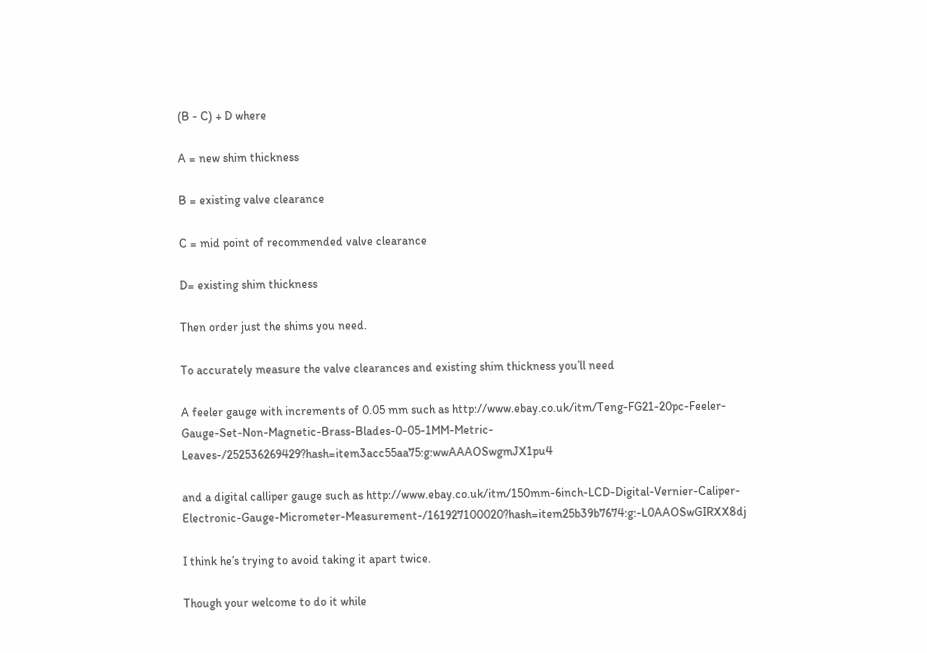(B - C) + D where

A = new shim thickness

B = existing valve clearance

C = mid point of recommended valve clearance

D= existing shim thickness

Then order just the shims you need.

To accurately measure the valve clearances and existing shim thickness you’ll need

A feeler gauge with increments of 0.05 mm such as http://www.ebay.co.uk/itm/Teng-FG21-20pc-Feeler-Gauge-Set-Non-Magnetic-Brass-Blades-0-05-1MM-Metric-Leaves-/252536269429?hash=item3acc55aa75:g:wwAAAOSwgmJX1pu4

and a digital calliper gauge such as http://www.ebay.co.uk/itm/150mm-6inch-LCD-Digital-Vernier-Caliper-Electronic-Gauge-Micrometer-Measurement-/161927100020?hash=item25b39b7674:g:-L0AAOSwGIRXX8dj

I think he’s trying to avoid taking it apart twice.

Though your welcome to do it while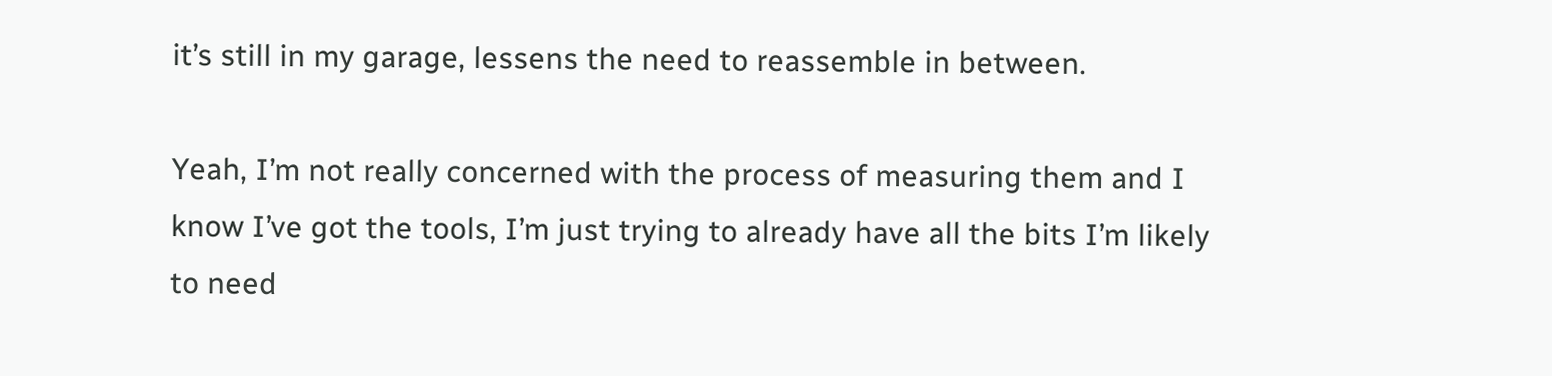it’s still in my garage, lessens the need to reassemble in between.

Yeah, I’m not really concerned with the process of measuring them and I know I’ve got the tools, I’m just trying to already have all the bits I’m likely to need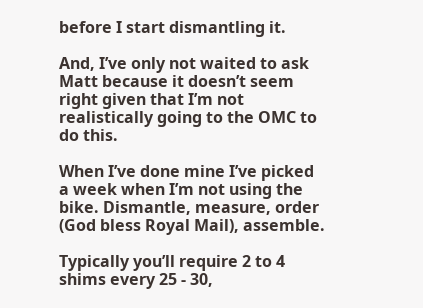before I start dismantling it.

And, I’ve only not waited to ask Matt because it doesn’t seem right given that I’m not realistically going to the OMC to do this.

When I’ve done mine I’ve picked a week when I’m not using the bike. Dismantle, measure, order (God bless Royal Mail), assemble.

Typically you’ll require 2 to 4 shims every 25 - 30,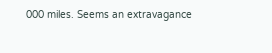000 miles. Seems an extravagance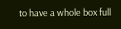to have a whole box full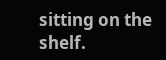sitting on the shelf.